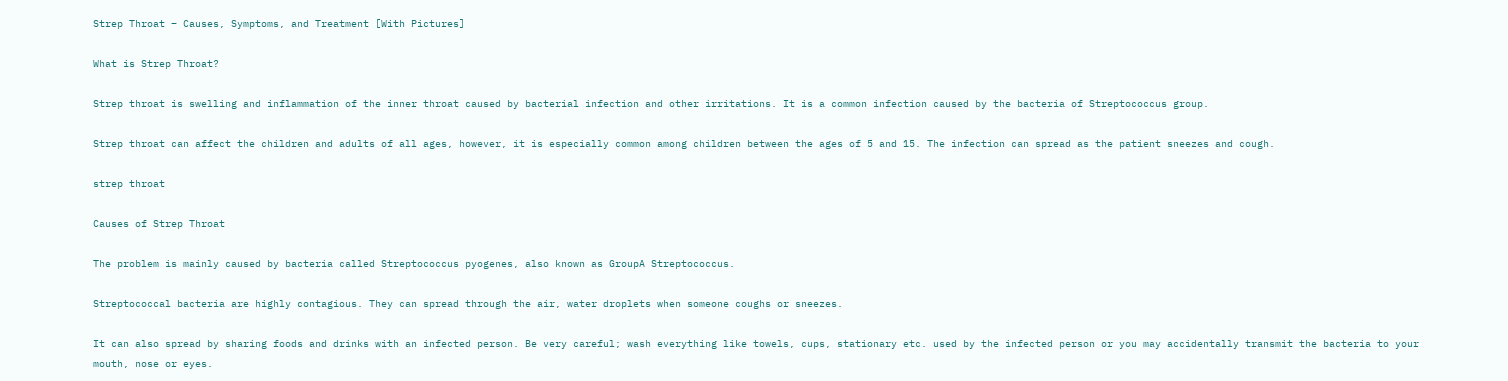Strep Throat – Causes, Symptoms, and Treatment [With Pictures]

What is Strep Throat?

Strep throat is swelling and inflammation of the inner throat caused by bacterial infection and other irritations. It is a common infection caused by the bacteria of Streptococcus group.

Strep throat can affect the children and adults of all ages, however, it is especially common among children between the ages of 5 and 15. The infection can spread as the patient sneezes and cough.

strep throat

Causes of Strep Throat

The problem is mainly caused by bacteria called Streptococcus pyogenes, also known as GroupA Streptococcus.

Streptococcal bacteria are highly contagious. They can spread through the air, water droplets when someone coughs or sneezes.

It can also spread by sharing foods and drinks with an infected person. Be very careful; wash everything like towels, cups, stationary etc. used by the infected person or you may accidentally transmit the bacteria to your mouth, nose or eyes.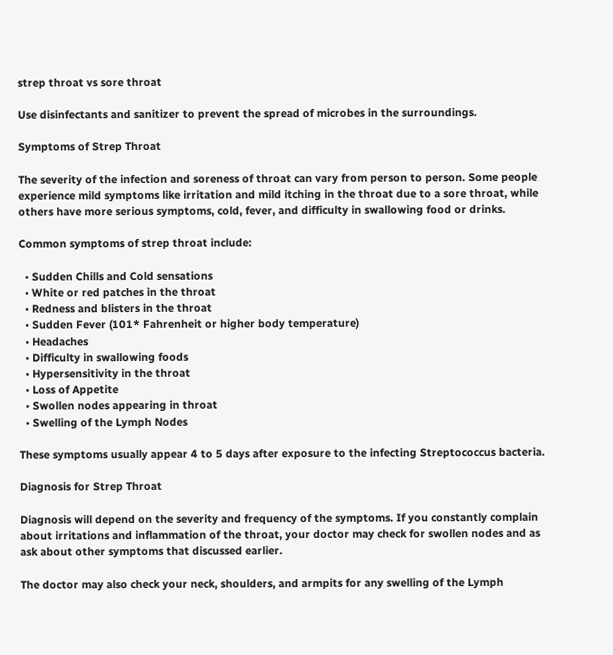strep throat vs sore throat

Use disinfectants and sanitizer to prevent the spread of microbes in the surroundings.

Symptoms of Strep Throat

The severity of the infection and soreness of throat can vary from person to person. Some people experience mild symptoms like irritation and mild itching in the throat due to a sore throat, while others have more serious symptoms, cold, fever, and difficulty in swallowing food or drinks.

Common symptoms of strep throat include:

  • Sudden Chills and Cold sensations
  • White or red patches in the throat
  • Redness and blisters in the throat
  • Sudden Fever (101* Fahrenheit or higher body temperature)
  • Headaches
  • Difficulty in swallowing foods
  • Hypersensitivity in the throat
  • Loss of Appetite
  • Swollen nodes appearing in throat
  • Swelling of the Lymph Nodes

These symptoms usually appear 4 to 5 days after exposure to the infecting Streptococcus bacteria.

Diagnosis for Strep Throat

Diagnosis will depend on the severity and frequency of the symptoms. If you constantly complain about irritations and inflammation of the throat, your doctor may check for swollen nodes and as ask about other symptoms that discussed earlier.

The doctor may also check your neck, shoulders, and armpits for any swelling of the Lymph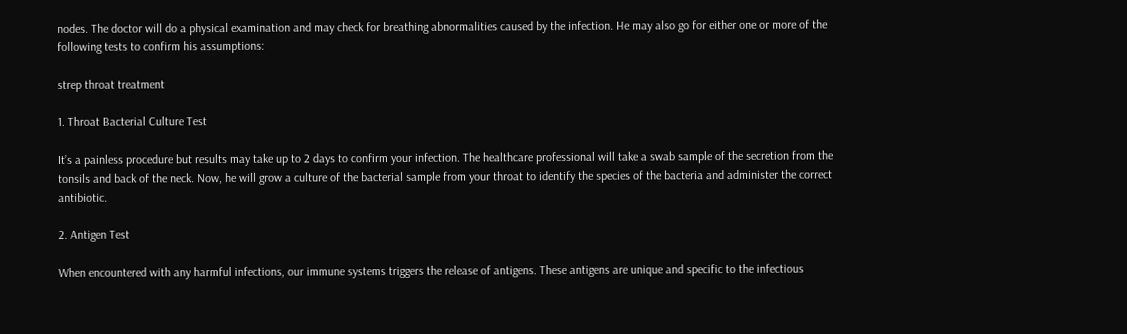nodes. The doctor will do a physical examination and may check for breathing abnormalities caused by the infection. He may also go for either one or more of the following tests to confirm his assumptions:

strep throat treatment

1. Throat Bacterial Culture Test

It’s a painless procedure but results may take up to 2 days to confirm your infection. The healthcare professional will take a swab sample of the secretion from the tonsils and back of the neck. Now, he will grow a culture of the bacterial sample from your throat to identify the species of the bacteria and administer the correct antibiotic.

2. Antigen Test

When encountered with any harmful infections, our immune systems triggers the release of antigens. These antigens are unique and specific to the infectious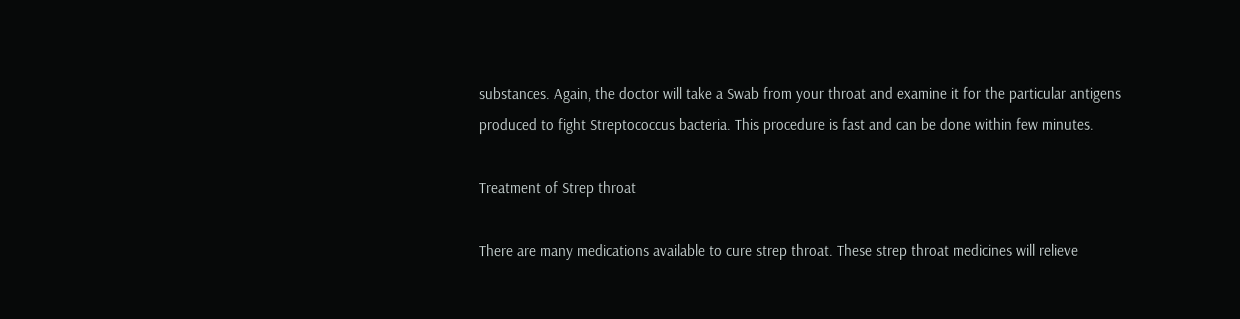substances. Again, the doctor will take a Swab from your throat and examine it for the particular antigens produced to fight Streptococcus bacteria. This procedure is fast and can be done within few minutes.

Treatment of Strep throat

There are many medications available to cure strep throat. These strep throat medicines will relieve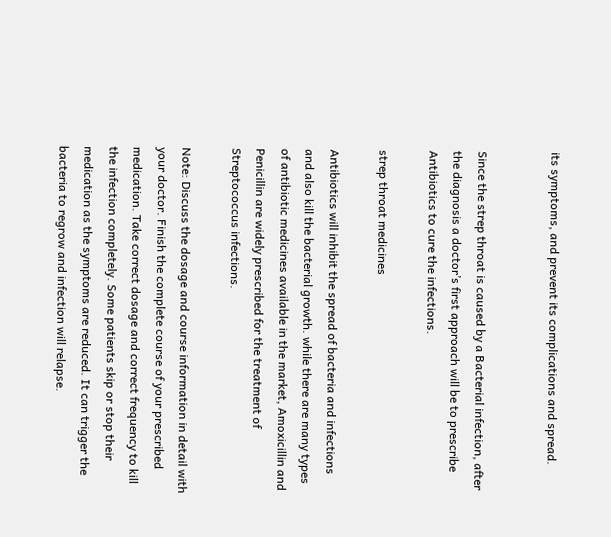its symptoms, and prevent its complications and spread.


Since the strep throat is caused by a Bacterial infection, after the diagnosis a doctor’s first approach will be to prescribe Antibiotics to cure the infections.

strep throat medicines

Antibiotics will inhibit the spread of bacteria and infections and also kill the bacterial growth. while there are many types of antibiotic medicines available in the market, Amoxicillin and Penicillin are widely prescribed for the treatment of Streptococcus infections.

Note: Discuss the dosage and course information in detail with your doctor. Finish the complete course of your prescribed medication. Take correct dosage and correct frequency to kill the infection completely. Some patients skip or stop their medication as the symptoms are reduced. It can trigger the bacteria to regrow and infection will relapse.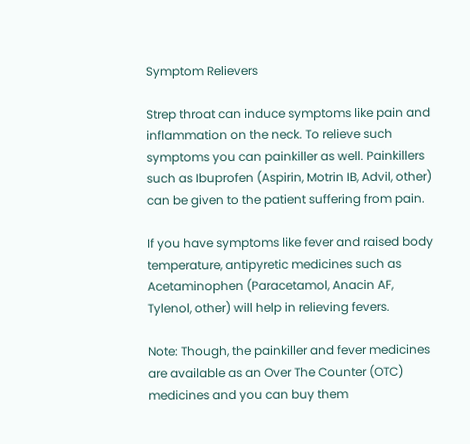Symptom Relievers

Strep throat can induce symptoms like pain and inflammation on the neck. To relieve such symptoms you can painkiller as well. Painkillers such as Ibuprofen (Aspirin, Motrin IB, Advil, other) can be given to the patient suffering from pain.

If you have symptoms like fever and raised body temperature, antipyretic medicines such as Acetaminophen (Paracetamol, Anacin AF, Tylenol, other) will help in relieving fevers.

Note: Though, the painkiller and fever medicines are available as an Over The Counter (OTC) medicines and you can buy them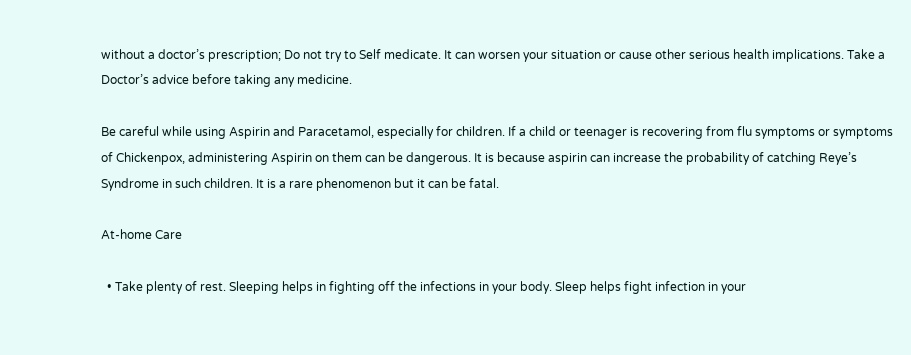without a doctor’s prescription; Do not try to Self medicate. It can worsen your situation or cause other serious health implications. Take a Doctor’s advice before taking any medicine.

Be careful while using Aspirin and Paracetamol, especially for children. If a child or teenager is recovering from flu symptoms or symptoms of Chickenpox, administering Aspirin on them can be dangerous. It is because aspirin can increase the probability of catching Reye’s Syndrome in such children. It is a rare phenomenon but it can be fatal.

At-home Care

  • Take plenty of rest. Sleeping helps in fighting off the infections in your body. Sleep helps fight infection in your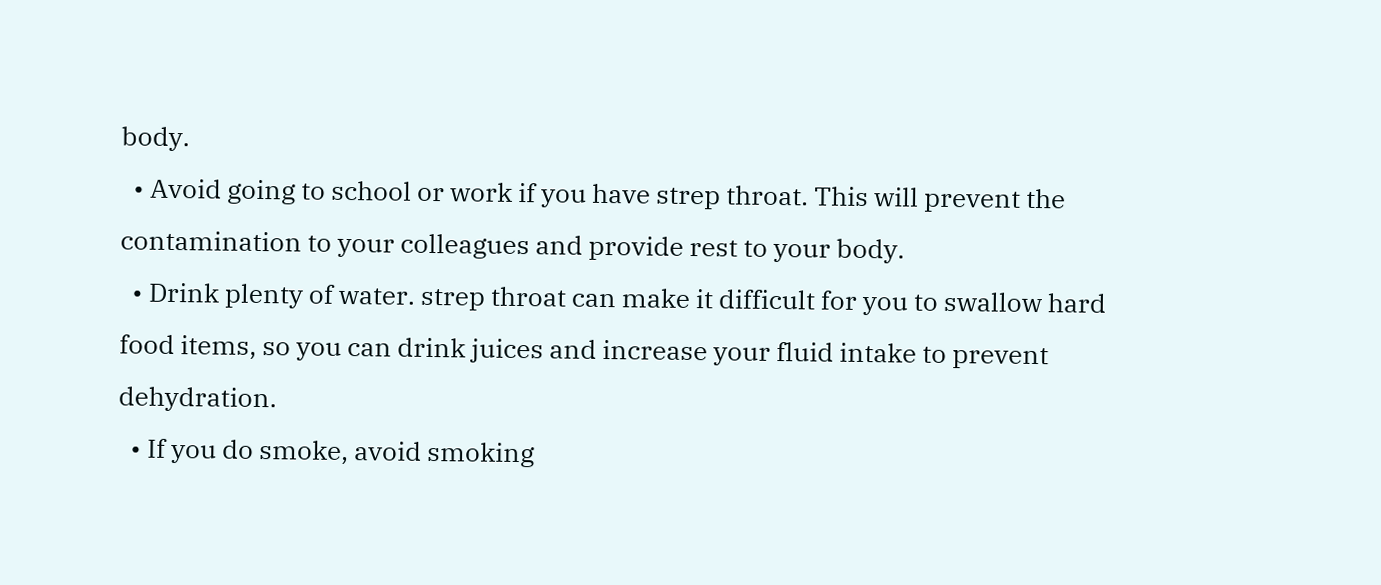body.
  • Avoid going to school or work if you have strep throat. This will prevent the contamination to your colleagues and provide rest to your body.
  • Drink plenty of water. strep throat can make it difficult for you to swallow hard food items, so you can drink juices and increase your fluid intake to prevent dehydration.
  • If you do smoke, avoid smoking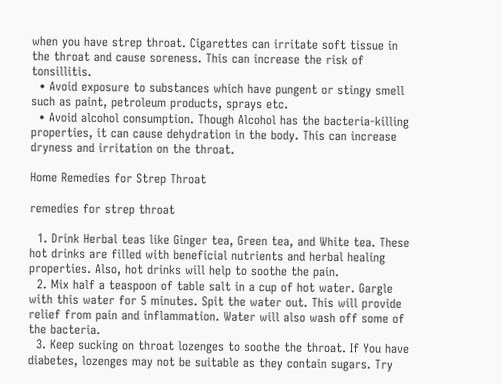when you have strep throat. Cigarettes can irritate soft tissue in the throat and cause soreness. This can increase the risk of tonsillitis.
  • Avoid exposure to substances which have pungent or stingy smell such as paint, petroleum products, sprays etc.
  • Avoid alcohol consumption. Though Alcohol has the bacteria-killing properties, it can cause dehydration in the body. This can increase dryness and irritation on the throat.

Home Remedies for Strep Throat

remedies for strep throat

  1. Drink Herbal teas like Ginger tea, Green tea, and White tea. These hot drinks are filled with beneficial nutrients and herbal healing properties. Also, hot drinks will help to soothe the pain.
  2. Mix half a teaspoon of table salt in a cup of hot water. Gargle with this water for 5 minutes. Spit the water out. This will provide relief from pain and inflammation. Water will also wash off some of the bacteria.
  3. Keep sucking on throat lozenges to soothe the throat. If You have diabetes, lozenges may not be suitable as they contain sugars. Try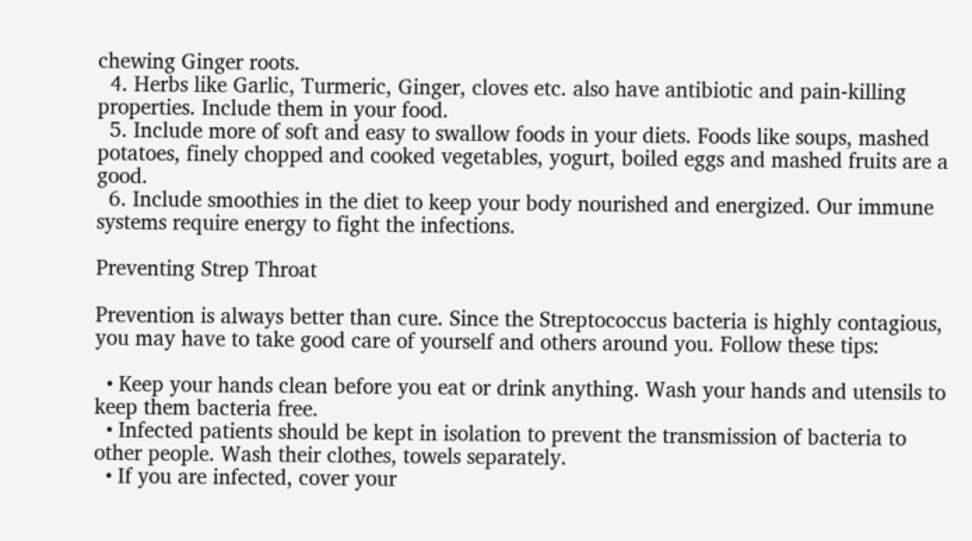chewing Ginger roots.
  4. Herbs like Garlic, Turmeric, Ginger, cloves etc. also have antibiotic and pain-killing properties. Include them in your food.
  5. Include more of soft and easy to swallow foods in your diets. Foods like soups, mashed potatoes, finely chopped and cooked vegetables, yogurt, boiled eggs and mashed fruits are a good.
  6. Include smoothies in the diet to keep your body nourished and energized. Our immune systems require energy to fight the infections.

Preventing Strep Throat

Prevention is always better than cure. Since the Streptococcus bacteria is highly contagious, you may have to take good care of yourself and others around you. Follow these tips:

  • Keep your hands clean before you eat or drink anything. Wash your hands and utensils to keep them bacteria free.
  • Infected patients should be kept in isolation to prevent the transmission of bacteria to other people. Wash their clothes, towels separately.
  • If you are infected, cover your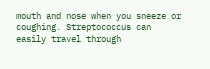mouth and nose when you sneeze or coughing. Streptococcus can easily travel through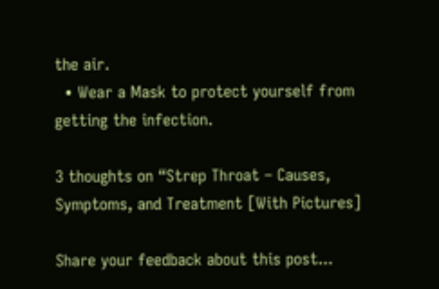the air.
  • Wear a Mask to protect yourself from getting the infection.

3 thoughts on “Strep Throat – Causes, Symptoms, and Treatment [With Pictures]

Share your feedback about this post...